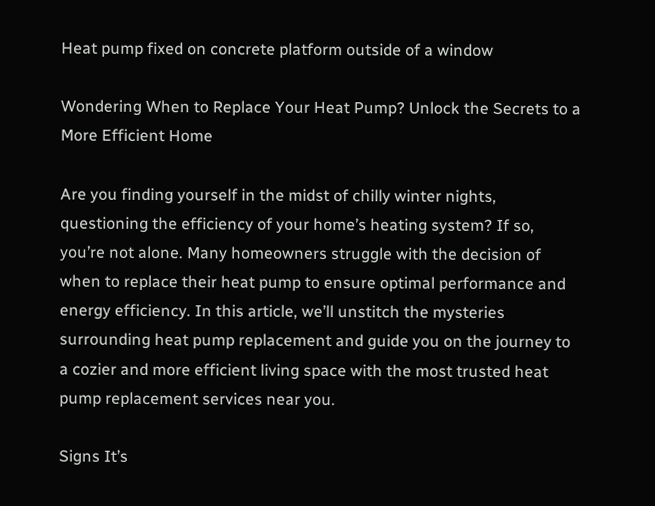Heat pump fixed on concrete platform outside of a window

Wondering When to Replace Your Heat Pump? Unlock the Secrets to a More Efficient Home

Are you finding yourself in the midst of chilly winter nights, questioning the efficiency of your home’s heating system? If so, you’re not alone. Many homeowners struggle with the decision of when to replace their heat pump to ensure optimal performance and energy efficiency. In this article, we’ll unstitch the mysteries surrounding heat pump replacement and guide you on the journey to a cozier and more efficient living space with the most trusted heat pump replacement services near you.

Signs It’s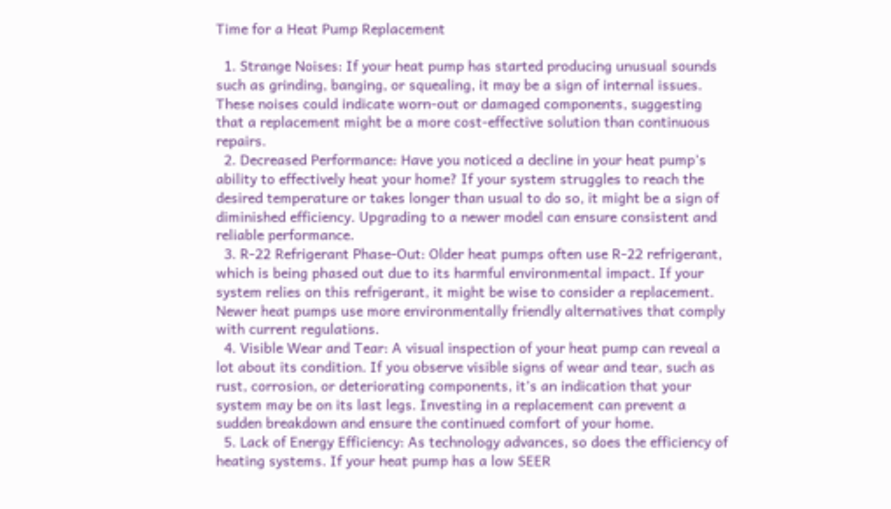Time for a Heat Pump Replacement

  1. Strange Noises: If your heat pump has started producing unusual sounds such as grinding, banging, or squealing, it may be a sign of internal issues. These noises could indicate worn-out or damaged components, suggesting that a replacement might be a more cost-effective solution than continuous repairs.
  2. Decreased Performance: Have you noticed a decline in your heat pump’s ability to effectively heat your home? If your system struggles to reach the desired temperature or takes longer than usual to do so, it might be a sign of diminished efficiency. Upgrading to a newer model can ensure consistent and reliable performance.
  3. R-22 Refrigerant Phase-Out: Older heat pumps often use R-22 refrigerant, which is being phased out due to its harmful environmental impact. If your system relies on this refrigerant, it might be wise to consider a replacement. Newer heat pumps use more environmentally friendly alternatives that comply with current regulations.
  4. Visible Wear and Tear: A visual inspection of your heat pump can reveal a lot about its condition. If you observe visible signs of wear and tear, such as rust, corrosion, or deteriorating components, it’s an indication that your system may be on its last legs. Investing in a replacement can prevent a sudden breakdown and ensure the continued comfort of your home.
  5. Lack of Energy Efficiency: As technology advances, so does the efficiency of heating systems. If your heat pump has a low SEER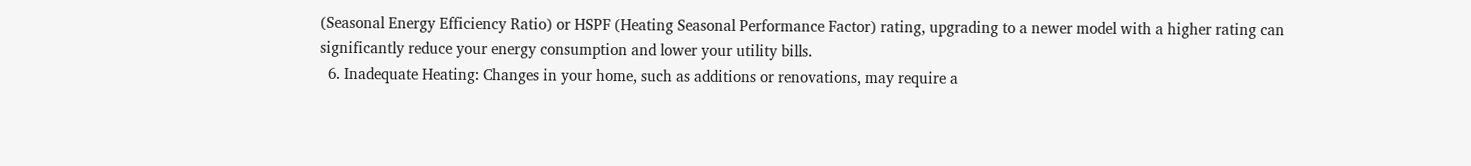(Seasonal Energy Efficiency Ratio) or HSPF (Heating Seasonal Performance Factor) rating, upgrading to a newer model with a higher rating can significantly reduce your energy consumption and lower your utility bills.
  6. Inadequate Heating: Changes in your home, such as additions or renovations, may require a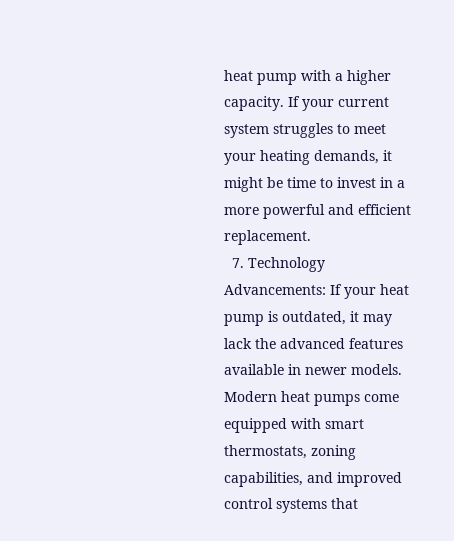heat pump with a higher capacity. If your current system struggles to meet your heating demands, it might be time to invest in a more powerful and efficient replacement.
  7. Technology Advancements: If your heat pump is outdated, it may lack the advanced features available in newer models. Modern heat pumps come equipped with smart thermostats, zoning capabilities, and improved control systems that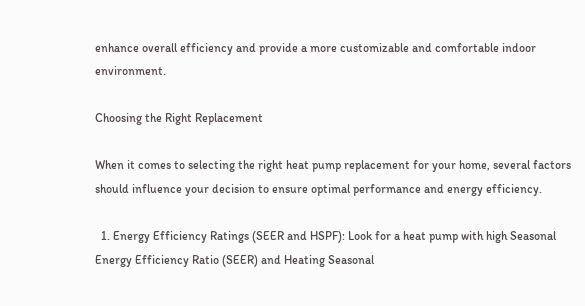enhance overall efficiency and provide a more customizable and comfortable indoor environment.

Choosing the Right Replacement

When it comes to selecting the right heat pump replacement for your home, several factors should influence your decision to ensure optimal performance and energy efficiency.

  1. Energy Efficiency Ratings (SEER and HSPF): Look for a heat pump with high Seasonal Energy Efficiency Ratio (SEER) and Heating Seasonal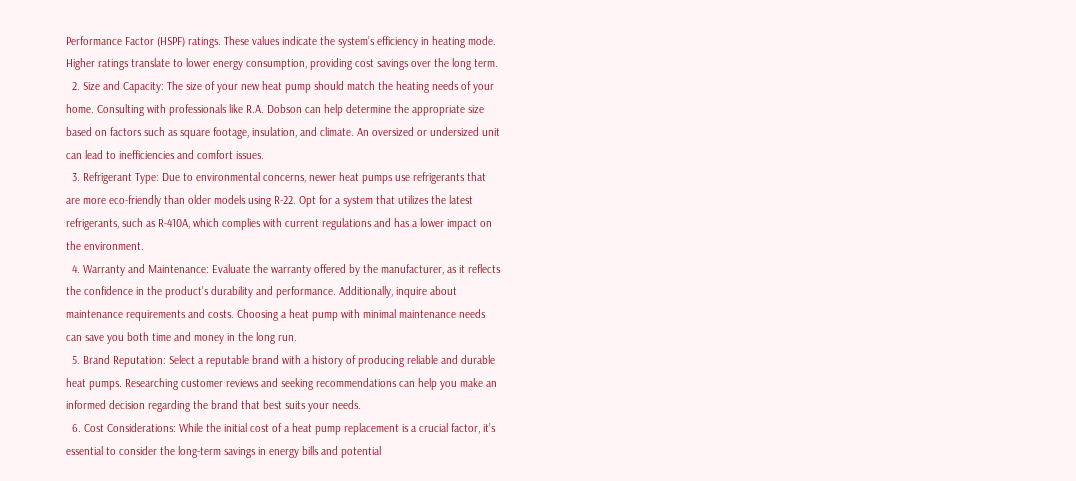Performance Factor (HSPF) ratings. These values indicate the system’s efficiency in heating mode. Higher ratings translate to lower energy consumption, providing cost savings over the long term.
  2. Size and Capacity: The size of your new heat pump should match the heating needs of your home. Consulting with professionals like R.A. Dobson can help determine the appropriate size based on factors such as square footage, insulation, and climate. An oversized or undersized unit can lead to inefficiencies and comfort issues.
  3. Refrigerant Type: Due to environmental concerns, newer heat pumps use refrigerants that are more eco-friendly than older models using R-22. Opt for a system that utilizes the latest refrigerants, such as R-410A, which complies with current regulations and has a lower impact on the environment.
  4. Warranty and Maintenance: Evaluate the warranty offered by the manufacturer, as it reflects the confidence in the product’s durability and performance. Additionally, inquire about maintenance requirements and costs. Choosing a heat pump with minimal maintenance needs can save you both time and money in the long run.
  5. Brand Reputation: Select a reputable brand with a history of producing reliable and durable heat pumps. Researching customer reviews and seeking recommendations can help you make an informed decision regarding the brand that best suits your needs.
  6. Cost Considerations: While the initial cost of a heat pump replacement is a crucial factor, it’s essential to consider the long-term savings in energy bills and potential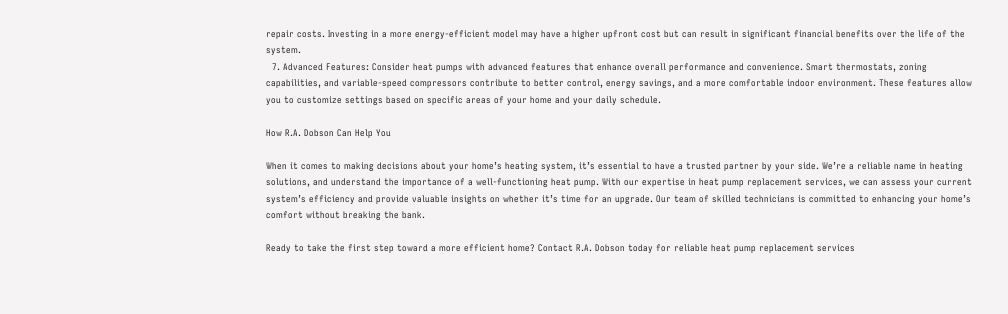repair costs. Investing in a more energy-efficient model may have a higher upfront cost but can result in significant financial benefits over the life of the system.
  7. Advanced Features: Consider heat pumps with advanced features that enhance overall performance and convenience. Smart thermostats, zoning capabilities, and variable-speed compressors contribute to better control, energy savings, and a more comfortable indoor environment. These features allow you to customize settings based on specific areas of your home and your daily schedule.

How R.A. Dobson Can Help You

When it comes to making decisions about your home’s heating system, it’s essential to have a trusted partner by your side. We’re a reliable name in heating solutions, and understand the importance of a well-functioning heat pump. With our expertise in heat pump replacement services, we can assess your current system’s efficiency and provide valuable insights on whether it’s time for an upgrade. Our team of skilled technicians is committed to enhancing your home’s comfort without breaking the bank.

Ready to take the first step toward a more efficient home? Contact R.A. Dobson today for reliable heat pump replacement services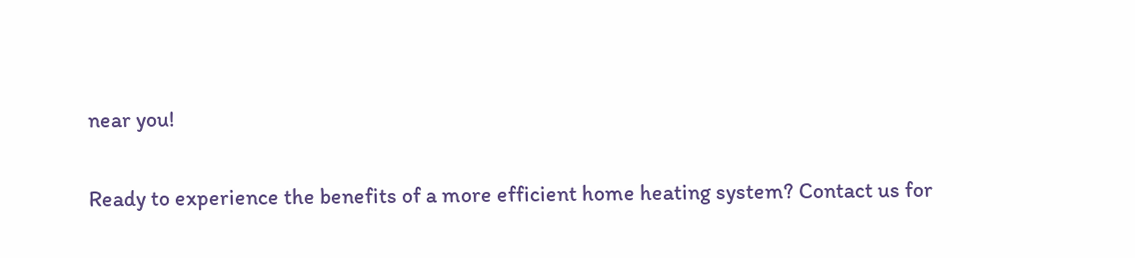near you!

Ready to experience the benefits of a more efficient home heating system? Contact us for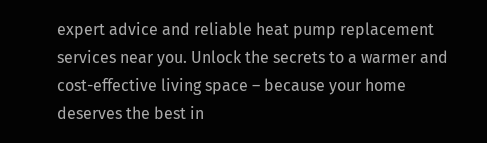expert advice and reliable heat pump replacement services near you. Unlock the secrets to a warmer and cost-effective living space – because your home deserves the best in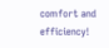comfort and efficiency!